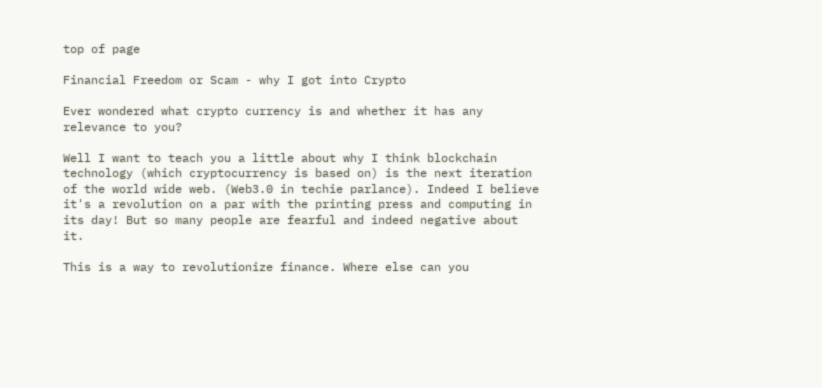top of page

Financial Freedom or Scam - why I got into Crypto

Ever wondered what crypto currency is and whether it has any relevance to you?

Well I want to teach you a little about why I think blockchain technology (which cryptocurrency is based on) is the next iteration of the world wide web. (Web3.0 in techie parlance). Indeed I believe it's a revolution on a par with the printing press and computing in its day! But so many people are fearful and indeed negative about it.

This is a way to revolutionize finance. Where else can you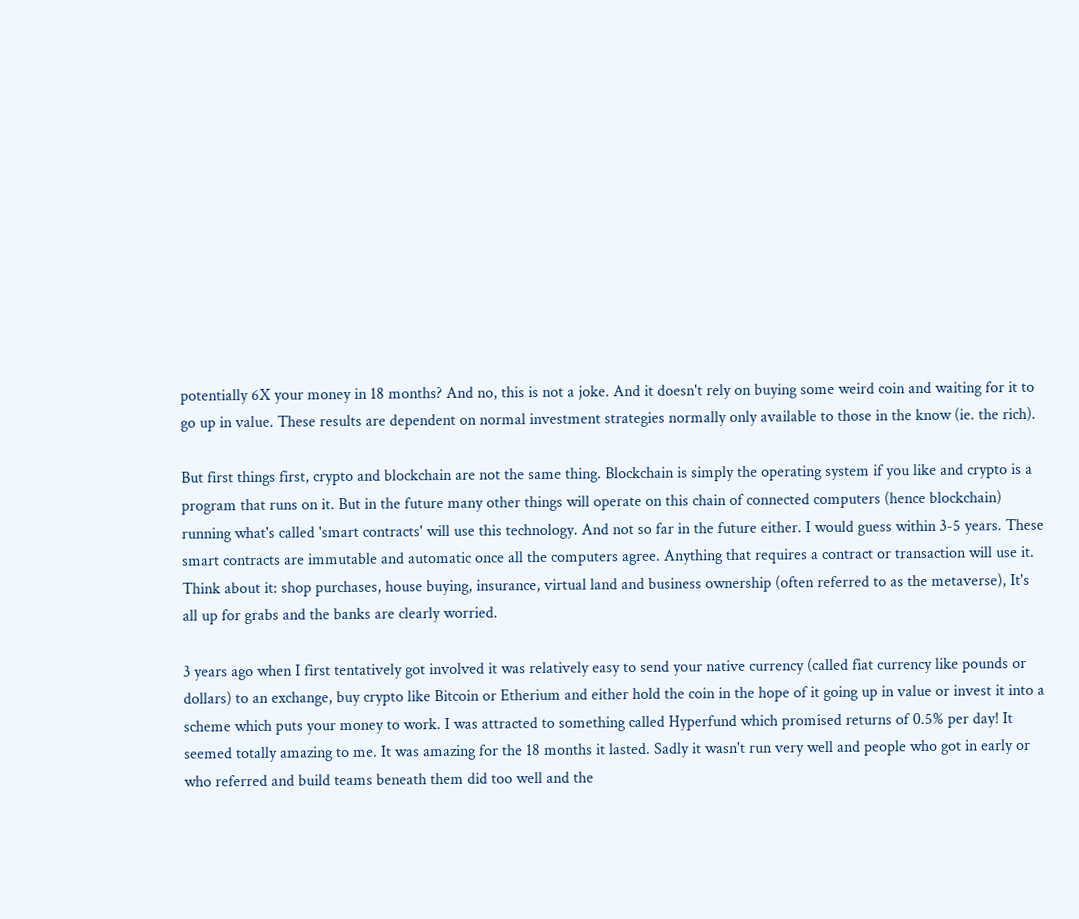potentially 6X your money in 18 months? And no, this is not a joke. And it doesn't rely on buying some weird coin and waiting for it to go up in value. These results are dependent on normal investment strategies normally only available to those in the know (ie. the rich).

But first things first, crypto and blockchain are not the same thing. Blockchain is simply the operating system if you like and crypto is a program that runs on it. But in the future many other things will operate on this chain of connected computers (hence blockchain) running what's called 'smart contracts' will use this technology. And not so far in the future either. I would guess within 3-5 years. These smart contracts are immutable and automatic once all the computers agree. Anything that requires a contract or transaction will use it. Think about it: shop purchases, house buying, insurance, virtual land and business ownership (often referred to as the metaverse), It's all up for grabs and the banks are clearly worried.

3 years ago when I first tentatively got involved it was relatively easy to send your native currency (called fiat currency like pounds or dollars) to an exchange, buy crypto like Bitcoin or Etherium and either hold the coin in the hope of it going up in value or invest it into a scheme which puts your money to work. I was attracted to something called Hyperfund which promised returns of 0.5% per day! It seemed totally amazing to me. It was amazing for the 18 months it lasted. Sadly it wasn't run very well and people who got in early or who referred and build teams beneath them did too well and the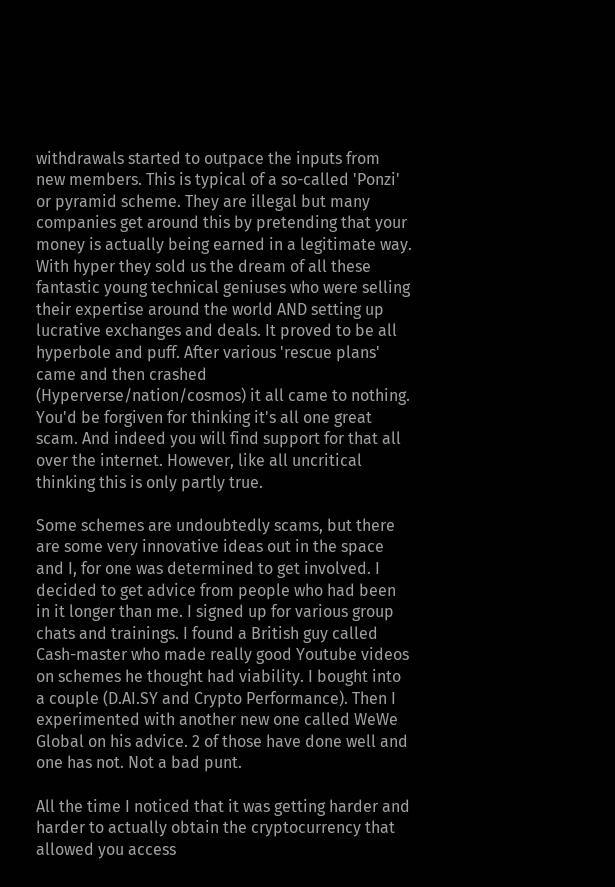withdrawals started to outpace the inputs from new members. This is typical of a so-called 'Ponzi' or pyramid scheme. They are illegal but many companies get around this by pretending that your money is actually being earned in a legitimate way. With hyper they sold us the dream of all these fantastic young technical geniuses who were selling their expertise around the world AND setting up lucrative exchanges and deals. It proved to be all hyperbole and puff. After various 'rescue plans' came and then crashed (Hyperverse/nation/cosmos) it all came to nothing. You'd be forgiven for thinking it's all one great scam. And indeed you will find support for that all over the internet. However, like all uncritical thinking this is only partly true.

Some schemes are undoubtedly scams, but there are some very innovative ideas out in the space and I, for one was determined to get involved. I decided to get advice from people who had been in it longer than me. I signed up for various group chats and trainings. I found a British guy called Cash-master who made really good Youtube videos on schemes he thought had viability. I bought into a couple (D.AI.SY and Crypto Performance). Then I experimented with another new one called WeWe Global on his advice. 2 of those have done well and one has not. Not a bad punt.

All the time I noticed that it was getting harder and harder to actually obtain the cryptocurrency that allowed you access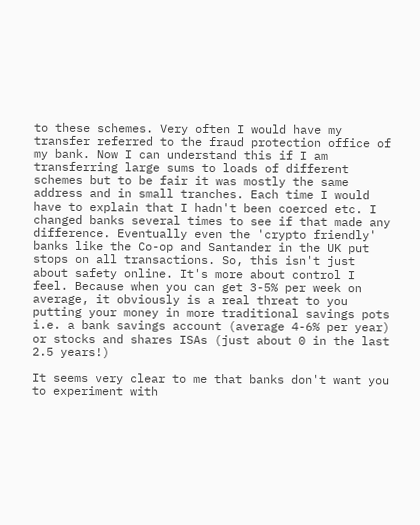to these schemes. Very often I would have my transfer referred to the fraud protection office of my bank. Now I can understand this if I am transferring large sums to loads of different schemes but to be fair it was mostly the same address and in small tranches. Each time I would have to explain that I hadn't been coerced etc. I changed banks several times to see if that made any difference. Eventually even the 'crypto friendly' banks like the Co-op and Santander in the UK put stops on all transactions. So, this isn't just about safety online. It's more about control I feel. Because when you can get 3-5% per week on average, it obviously is a real threat to you putting your money in more traditional savings pots i.e. a bank savings account (average 4-6% per year) or stocks and shares ISAs (just about 0 in the last 2.5 years!)

It seems very clear to me that banks don't want you to experiment with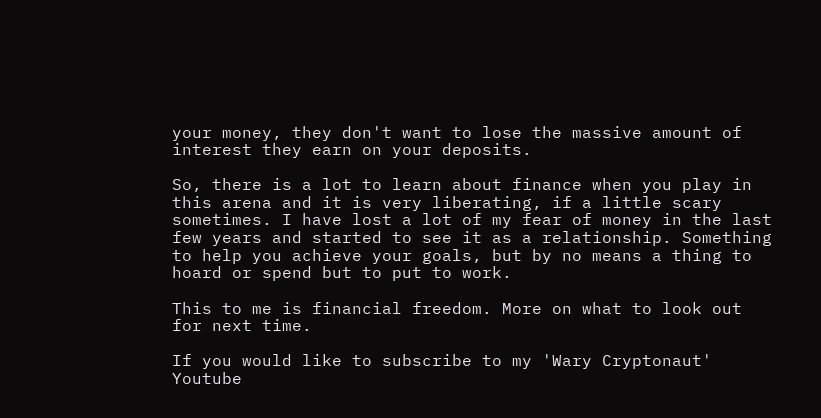your money, they don't want to lose the massive amount of interest they earn on your deposits.

So, there is a lot to learn about finance when you play in this arena and it is very liberating, if a little scary sometimes. I have lost a lot of my fear of money in the last few years and started to see it as a relationship. Something to help you achieve your goals, but by no means a thing to hoard or spend but to put to work.

This to me is financial freedom. More on what to look out for next time.

If you would like to subscribe to my 'Wary Cryptonaut' Youtube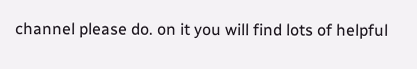channel please do. on it you will find lots of helpful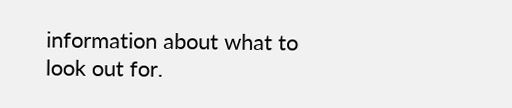information about what to look out for.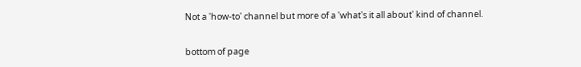Not a 'how-to' channel but more of a 'what's it all about' kind of channel.


bottom of page